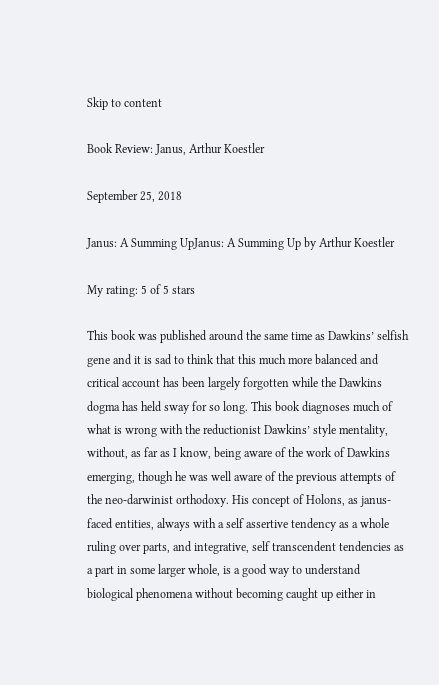Skip to content

Book Review: Janus, Arthur Koestler

September 25, 2018

Janus: A Summing UpJanus: A Summing Up by Arthur Koestler

My rating: 5 of 5 stars

This book was published around the same time as Dawkins’ selfish gene and it is sad to think that this much more balanced and critical account has been largely forgotten while the Dawkins dogma has held sway for so long. This book diagnoses much of what is wrong with the reductionist Dawkins’ style mentality, without, as far as I know, being aware of the work of Dawkins emerging, though he was well aware of the previous attempts of the neo-darwinist orthodoxy. His concept of Holons, as janus-faced entities, always with a self assertive tendency as a whole ruling over parts, and integrative, self transcendent tendencies as a part in some larger whole, is a good way to understand biological phenomena without becoming caught up either in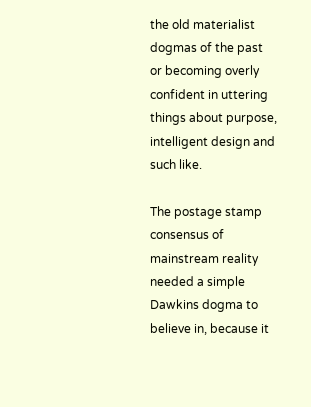the old materialist dogmas of the past or becoming overly confident in uttering things about purpose, intelligent design and such like.

The postage stamp consensus of mainstream reality needed a simple Dawkins dogma to believe in, because it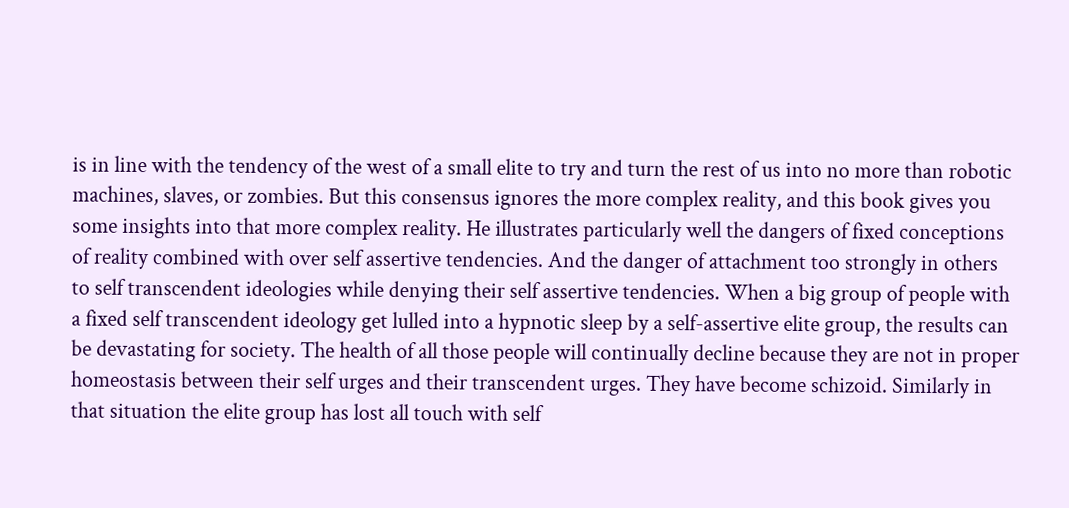is in line with the tendency of the west of a small elite to try and turn the rest of us into no more than robotic machines, slaves, or zombies. But this consensus ignores the more complex reality, and this book gives you some insights into that more complex reality. He illustrates particularly well the dangers of fixed conceptions of reality combined with over self assertive tendencies. And the danger of attachment too strongly in others to self transcendent ideologies while denying their self assertive tendencies. When a big group of people with a fixed self transcendent ideology get lulled into a hypnotic sleep by a self-assertive elite group, the results can be devastating for society. The health of all those people will continually decline because they are not in proper homeostasis between their self urges and their transcendent urges. They have become schizoid. Similarly in that situation the elite group has lost all touch with self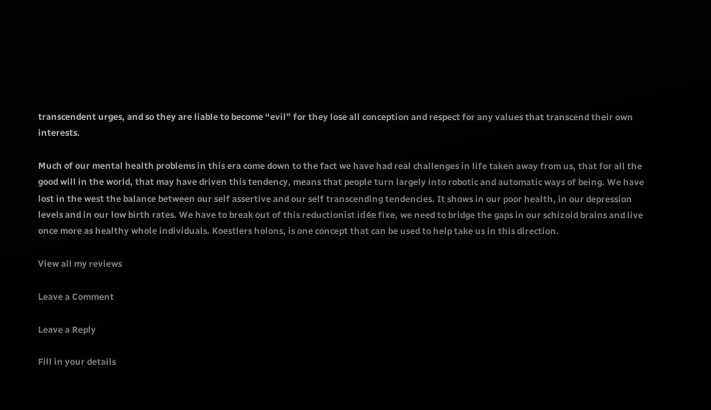transcendent urges, and so they are liable to become “evil” for they lose all conception and respect for any values that transcend their own interests.

Much of our mental health problems in this era come down to the fact we have had real challenges in life taken away from us, that for all the good will in the world, that may have driven this tendency, means that people turn largely into robotic and automatic ways of being. We have lost in the west the balance between our self assertive and our self transcending tendencies. It shows in our poor health, in our depression levels and in our low birth rates. We have to break out of this reductionist idée fixe, we need to bridge the gaps in our schizoid brains and live once more as healthy whole individuals. Koestlers holons, is one concept that can be used to help take us in this direction.

View all my reviews

Leave a Comment

Leave a Reply

Fill in your details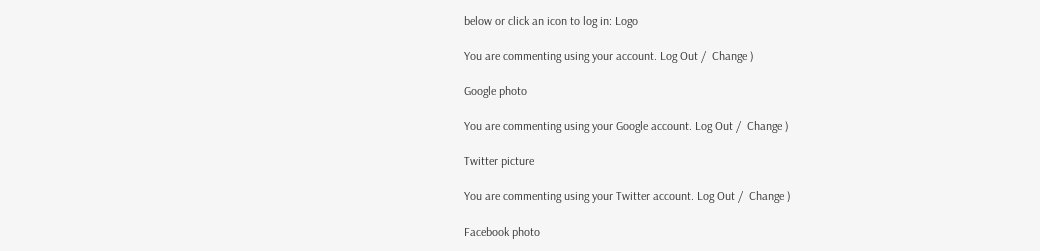below or click an icon to log in: Logo

You are commenting using your account. Log Out /  Change )

Google photo

You are commenting using your Google account. Log Out /  Change )

Twitter picture

You are commenting using your Twitter account. Log Out /  Change )

Facebook photo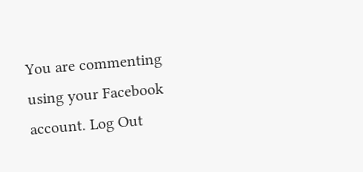You are commenting using your Facebook account. Log Out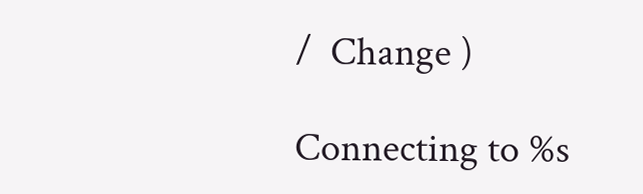/  Change )

Connecting to %s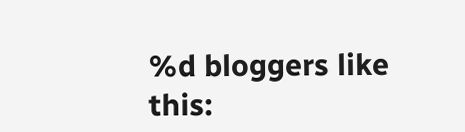%d bloggers like this: